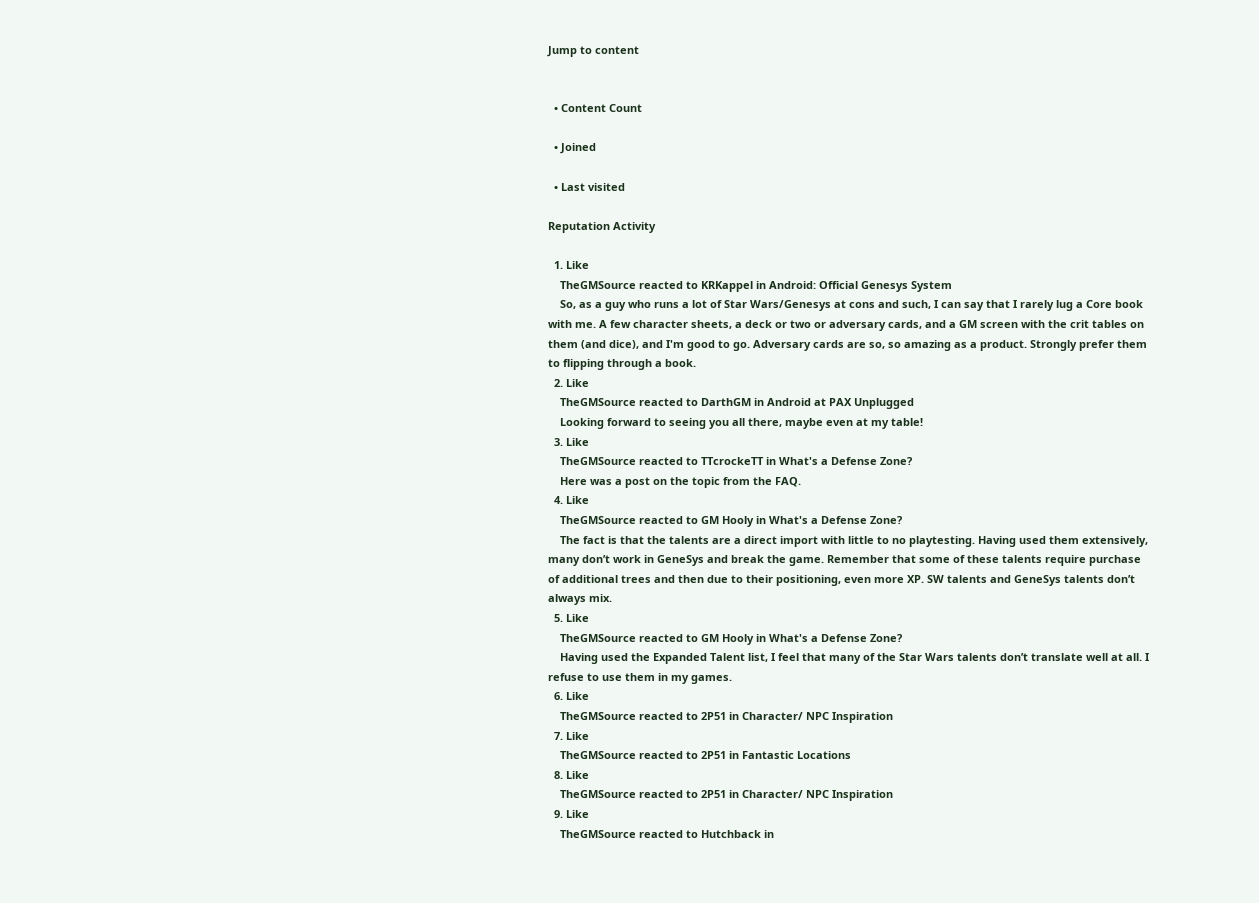Jump to content


  • Content Count

  • Joined

  • Last visited

Reputation Activity

  1. Like
    TheGMSource reacted to KRKappel in Android: Official Genesys System
    So, as a guy who runs a lot of Star Wars/Genesys at cons and such, I can say that I rarely lug a Core book with me. A few character sheets, a deck or two or adversary cards, and a GM screen with the crit tables on them (and dice), and I'm good to go. Adversary cards are so, so amazing as a product. Strongly prefer them to flipping through a book.
  2. Like
    TheGMSource reacted to DarthGM in Android at PAX Unplugged
    Looking forward to seeing you all there, maybe even at my table!
  3. Like
    TheGMSource reacted to TTcrockeTT in What's a Defense Zone?
    Here was a post on the topic from the FAQ.
  4. Like
    TheGMSource reacted to GM Hooly in What's a Defense Zone?
    The fact is that the talents are a direct import with little to no playtesting. Having used them extensively, many don’t work in GeneSys and break the game. Remember that some of these talents require purchase of additional trees and then due to their positioning, even more XP. SW talents and GeneSys talents don’t always mix.
  5. Like
    TheGMSource reacted to GM Hooly in What's a Defense Zone?
    Having used the Expanded Talent list, I feel that many of the Star Wars talents don’t translate well at all. I refuse to use them in my games.
  6. Like
    TheGMSource reacted to 2P51 in Character/ NPC Inspiration
  7. Like
    TheGMSource reacted to 2P51 in Fantastic Locations
  8. Like
    TheGMSource reacted to 2P51 in Character/ NPC Inspiration
  9. Like
    TheGMSource reacted to Hutchback in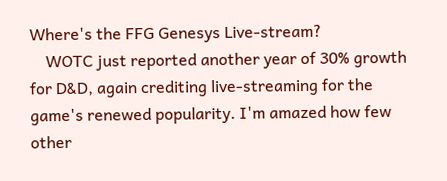Where's the FFG Genesys Live-stream?
    WOTC just reported another year of 30% growth for D&D, again crediting live-streaming for the game's renewed popularity. I'm amazed how few other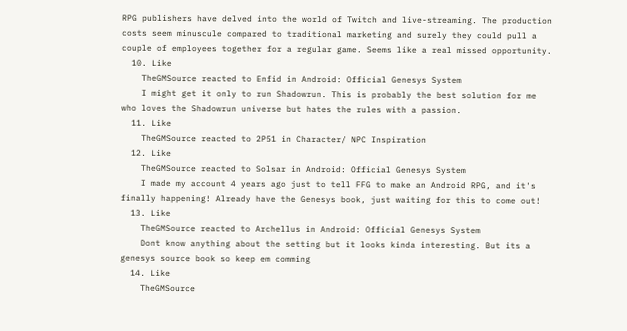RPG publishers have delved into the world of Twitch and live-streaming. The production costs seem minuscule compared to traditional marketing and surely they could pull a couple of employees together for a regular game. Seems like a real missed opportunity.
  10. Like
    TheGMSource reacted to Enfid in Android: Official Genesys System
    I might get it only to run Shadowrun. This is probably the best solution for me who loves the Shadowrun universe but hates the rules with a passion.
  11. Like
    TheGMSource reacted to 2P51 in Character/ NPC Inspiration
  12. Like
    TheGMSource reacted to Solsar in Android: Official Genesys System
    I made my account 4 years ago just to tell FFG to make an Android RPG, and it's finally happening! Already have the Genesys book, just waiting for this to come out!
  13. Like
    TheGMSource reacted to Archellus in Android: Official Genesys System
    Dont know anything about the setting but it looks kinda interesting. But its a genesys source book so keep em comming
  14. Like
    TheGMSource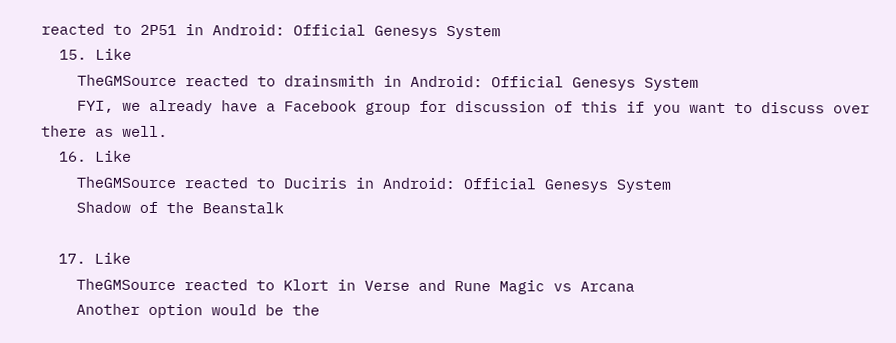reacted to 2P51 in Android: Official Genesys System
  15. Like
    TheGMSource reacted to drainsmith in Android: Official Genesys System
    FYI, we already have a Facebook group for discussion of this if you want to discuss over there as well.
  16. Like
    TheGMSource reacted to Duciris in Android: Official Genesys System
    Shadow of the Beanstalk

  17. Like
    TheGMSource reacted to Klort in Verse and Rune Magic vs Arcana
    Another option would be the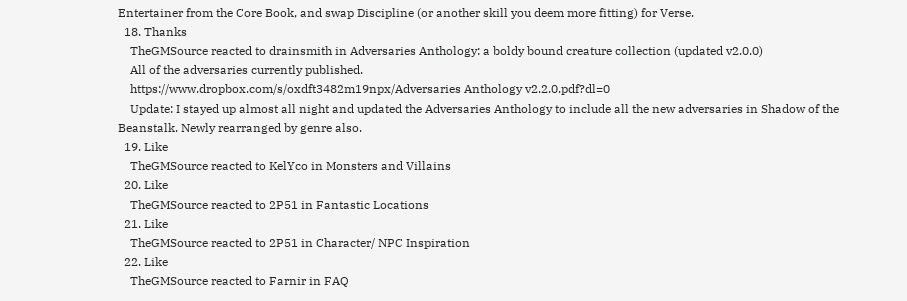Entertainer from the Core Book, and swap Discipline (or another skill you deem more fitting) for Verse.
  18. Thanks
    TheGMSource reacted to drainsmith in Adversaries Anthology: a boldy bound creature collection (updated v2.0.0)
    All of the adversaries currently published.
    https://www.dropbox.com/s/oxdft3482m19npx/Adversaries Anthology v2.2.0.pdf?dl=0
    Update: I stayed up almost all night and updated the Adversaries Anthology to include all the new adversaries in Shadow of the Beanstalk. Newly rearranged by genre also.
  19. Like
    TheGMSource reacted to KelYco in Monsters and Villains
  20. Like
    TheGMSource reacted to 2P51 in Fantastic Locations
  21. Like
    TheGMSource reacted to 2P51 in Character/ NPC Inspiration
  22. Like
    TheGMSource reacted to Farnir in FAQ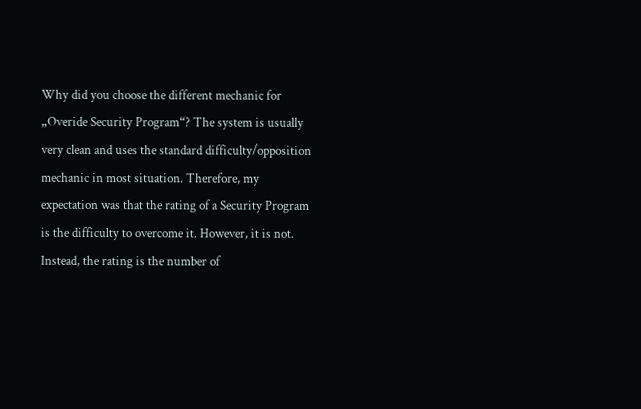Why did you choose the different mechanic for „Overide Security Program“? The system is usually very clean and uses the standard difficulty/opposition mechanic in most situation. Therefore, my expectation was that the rating of a Security Program is the difficulty to overcome it. However, it is not. Instead, the rating is the number of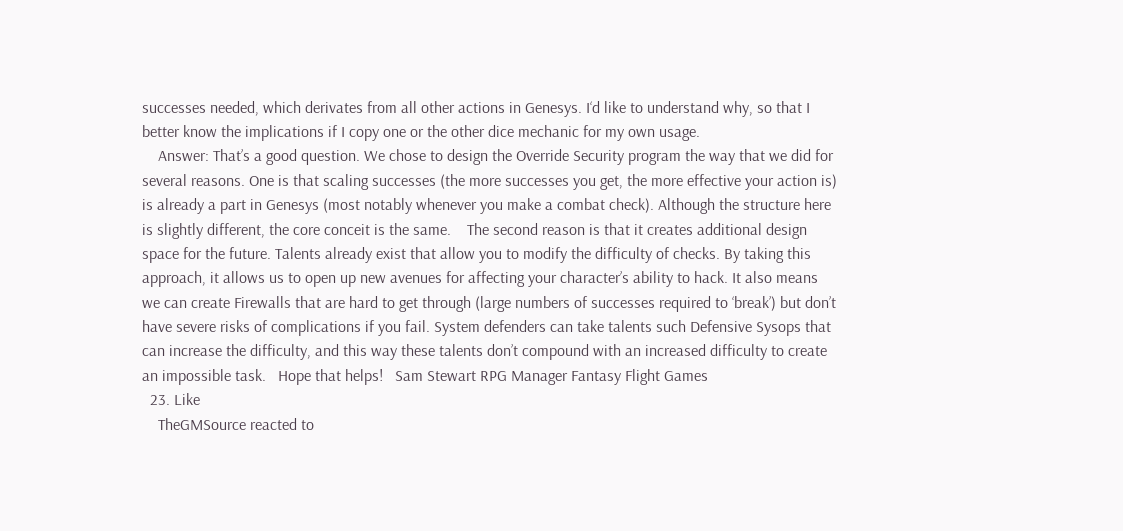successes needed, which derivates from all other actions in Genesys. I‘d like to understand why, so that I better know the implications if I copy one or the other dice mechanic for my own usage.
    Answer: That’s a good question. We chose to design the Override Security program the way that we did for several reasons. One is that scaling successes (the more successes you get, the more effective your action is) is already a part in Genesys (most notably whenever you make a combat check). Although the structure here is slightly different, the core conceit is the same.    The second reason is that it creates additional design space for the future. Talents already exist that allow you to modify the difficulty of checks. By taking this approach, it allows us to open up new avenues for affecting your character’s ability to hack. It also means we can create Firewalls that are hard to get through (large numbers of successes required to ‘break’) but don’t have severe risks of complications if you fail. System defenders can take talents such Defensive Sysops that can increase the difficulty, and this way these talents don’t compound with an increased difficulty to create an impossible task.   Hope that helps!   Sam Stewart RPG Manager Fantasy Flight Games
  23. Like
    TheGMSource reacted to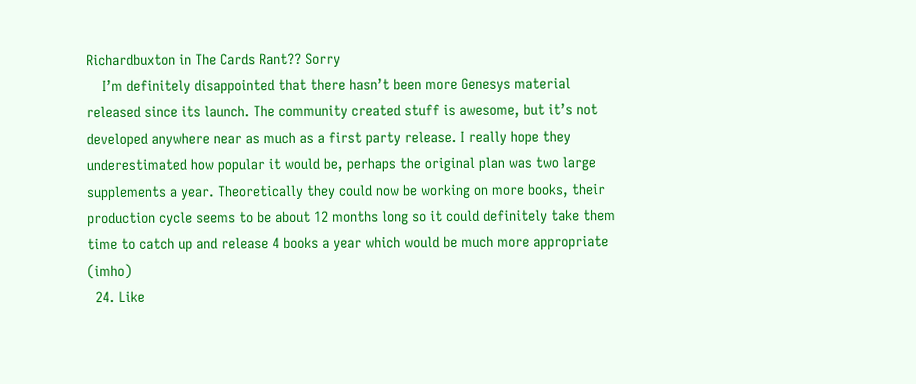Richardbuxton in The Cards Rant?? Sorry
    I’m definitely disappointed that there hasn’t been more Genesys material released since its launch. The community created stuff is awesome, but it’s not developed anywhere near as much as a first party release. I really hope they underestimated how popular it would be, perhaps the original plan was two large supplements a year. Theoretically they could now be working on more books, their production cycle seems to be about 12 months long so it could definitely take them time to catch up and release 4 books a year which would be much more appropriate (imho)
  24. Like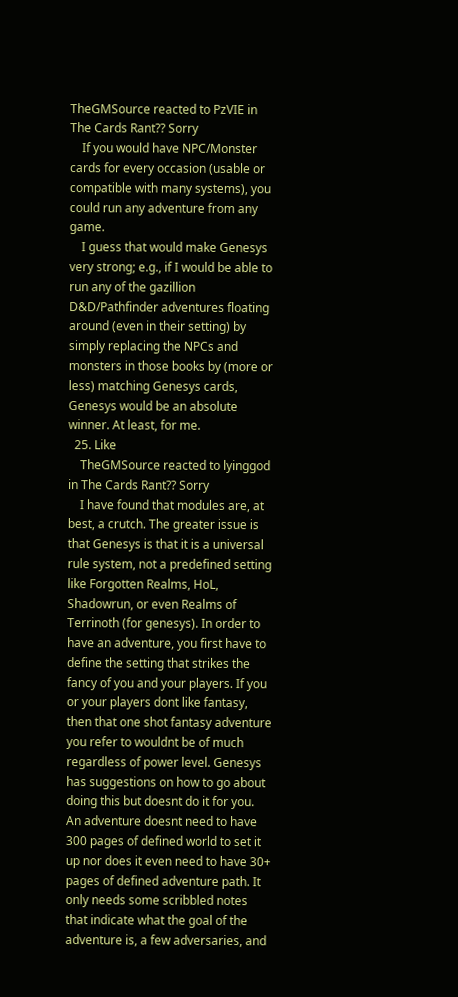TheGMSource reacted to PzVIE in The Cards Rant?? Sorry
    If you would have NPC/Monster cards for every occasion (usable or compatible with many systems), you could run any adventure from any game.
    I guess that would make Genesys very strong; e.g., if I would be able to run any of the gazillion D&D/Pathfinder adventures floating around (even in their setting) by simply replacing the NPCs and monsters in those books by (more or less) matching Genesys cards, Genesys would be an absolute winner. At least, for me.
  25. Like
    TheGMSource reacted to lyinggod in The Cards Rant?? Sorry
    I have found that modules are, at best, a crutch. The greater issue is that Genesys is that it is a universal rule system, not a predefined setting like Forgotten Realms, HoL, Shadowrun, or even Realms of Terrinoth (for genesys). In order to have an adventure, you first have to define the setting that strikes the fancy of you and your players. If you or your players dont like fantasy, then that one shot fantasy adventure you refer to wouldnt be of much regardless of power level. Genesys has suggestions on how to go about doing this but doesnt do it for you. An adventure doesnt need to have 300 pages of defined world to set it up nor does it even need to have 30+ pages of defined adventure path. It only needs some scribbled notes that indicate what the goal of the adventure is, a few adversaries, and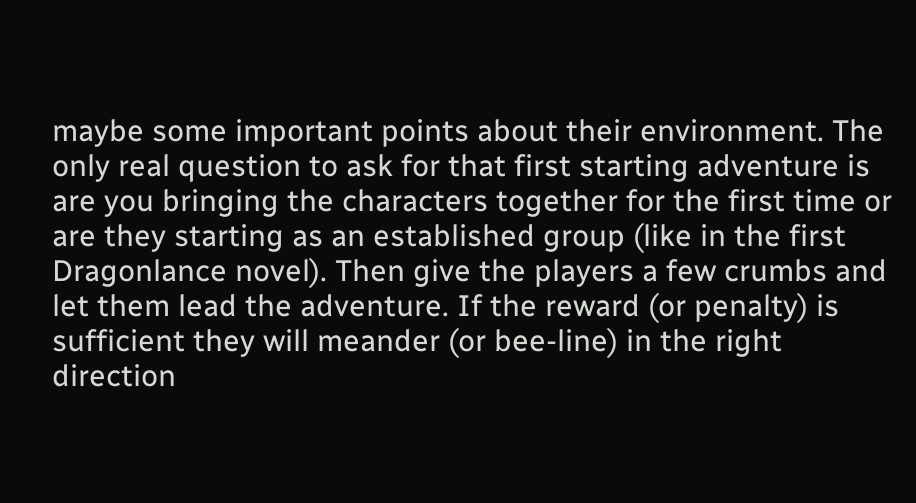maybe some important points about their environment. The only real question to ask for that first starting adventure is are you bringing the characters together for the first time or are they starting as an established group (like in the first Dragonlance novel). Then give the players a few crumbs and let them lead the adventure. If the reward (or penalty) is sufficient they will meander (or bee-line) in the right direction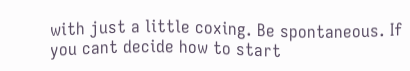with just a little coxing. Be spontaneous. If you cant decide how to start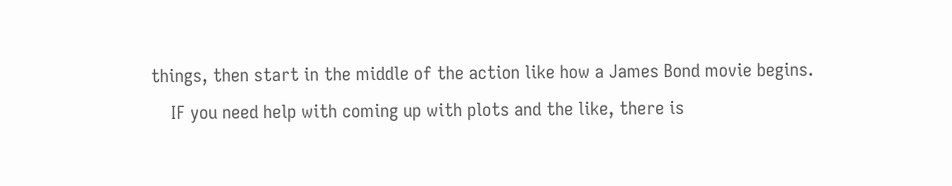things, then start in the middle of the action like how a James Bond movie begins.
    IF you need help with coming up with plots and the like, there is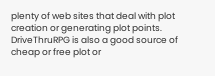plenty of web sites that deal with plot creation or generating plot points. DriveThruRPG is also a good source of cheap or free plot or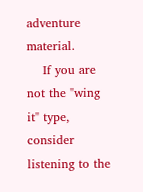adventure material.
    If you are not the "wing it" type, consider listening to the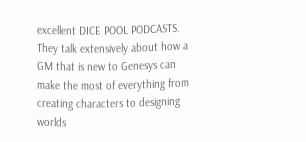excellent DICE POOL PODCASTS. They talk extensively about how a GM that is new to Genesys can make the most of everything from creating characters to designing worlds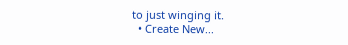to just winging it.
  • Create New...